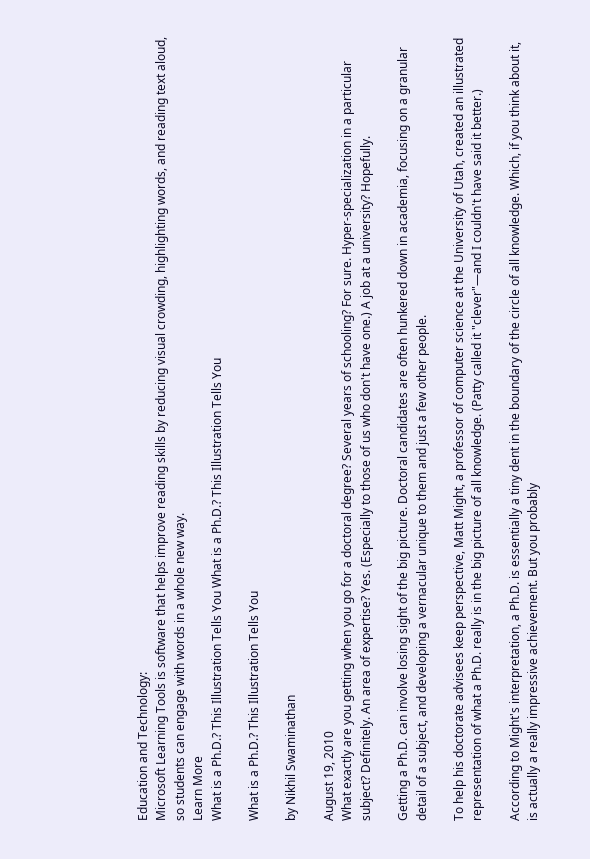Education and Technology:
Microsoft Learning Tools is software that helps improve reading skills by reducing visual crowding, highlighting words, and reading text aloud, so students can engage with words in a whole new way.
Learn More
What is a Ph.D.? This Illustration Tells You What is a Ph.D.? This Illustration Tells You

What is a Ph.D.? This Illustration Tells You

by Nikhil Swaminathan

August 19, 2010
What exactly are you getting when you go for a doctoral degree? Several years of schooling? For sure. Hyper-specialization in a particular subject? Definitely. An area of expertise? Yes. (Especially to those of us who don't have one.) A job at a university? Hopefully.

Getting a Ph.D. can involve losing sight of the big picture. Doctoral candidates are often hunkered down in academia, focusing on a granular detail of a subject, and developing a vernacular unique to them and just a few other people.

To help his doctorate advisees keep perspective, Matt Might, a professor of computer science at the University of Utah, created an illustrated representation of what a Ph.D. really is in the big picture of all knowledge. (Patty called it "clever"—and I couldn't have said it better.)

According to Might's interpretation, a Ph.D. is essentially a tiny dent in the boundary of the circle of all knowledge. Which, if you think about it, is actually a really impressive achievement. But you probably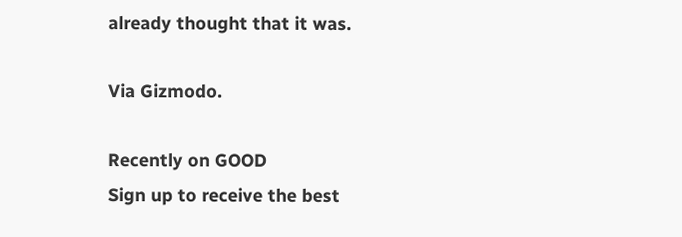already thought that it was.

Via Gizmodo.

Recently on GOOD
Sign up to receive the best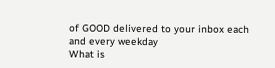of GOOD delivered to your inbox each and every weekday
What is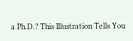a Ph.D.? This Illustration Tells You